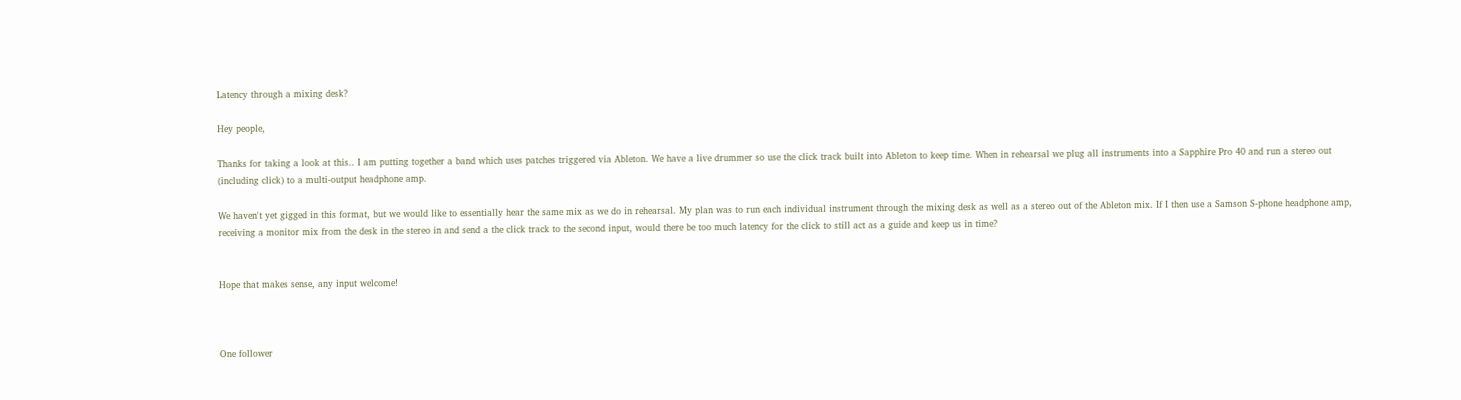Latency through a mixing desk?

Hey people,

Thanks for taking a look at this.. I am putting together a band which uses patches triggered via Ableton. We have a live drummer so use the click track built into Ableton to keep time. When in rehearsal we plug all instruments into a Sapphire Pro 40 and run a stereo out (including click) to a multi-output headphone amp.

We haven't yet gigged in this format, but we would like to essentially hear the same mix as we do in rehearsal. My plan was to run each individual instrument through the mixing desk as well as a stereo out of the Ableton mix. If I then use a Samson S-phone headphone amp, receiving a monitor mix from the desk in the stereo in and send a the click track to the second input, would there be too much latency for the click to still act as a guide and keep us in time?


Hope that makes sense, any input welcome!



One follower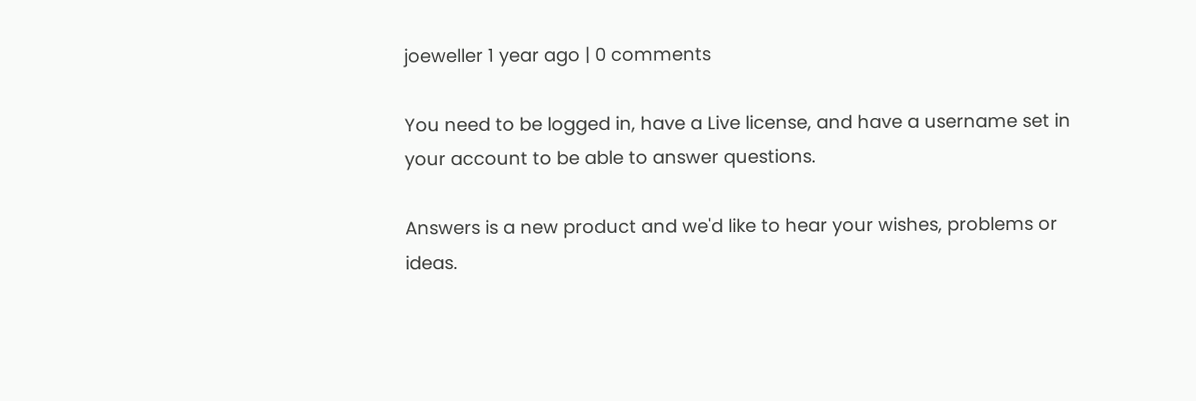joeweller 1 year ago | 0 comments

You need to be logged in, have a Live license, and have a username set in your account to be able to answer questions.

Answers is a new product and we'd like to hear your wishes, problems or ideas.